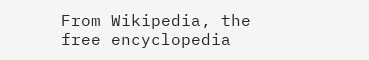From Wikipedia, the free encyclopedia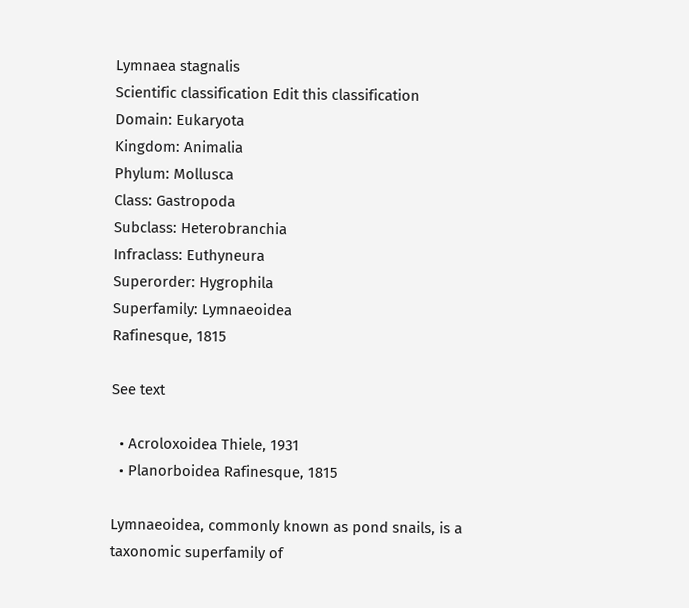Lymnaea stagnalis
Scientific classification Edit this classification
Domain: Eukaryota
Kingdom: Animalia
Phylum: Mollusca
Class: Gastropoda
Subclass: Heterobranchia
Infraclass: Euthyneura
Superorder: Hygrophila
Superfamily: Lymnaeoidea
Rafinesque, 1815

See text

  • Acroloxoidea Thiele, 1931
  • Planorboidea Rafinesque, 1815

Lymnaeoidea, commonly known as pond snails, is a taxonomic superfamily of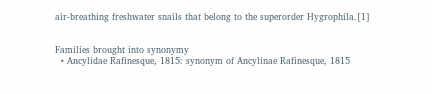air-breathing freshwater snails that belong to the superorder Hygrophila.[1]


Families brought into synonymy
  • Ancylidae Rafinesque, 1815: synonym of Ancylinae Rafinesque, 1815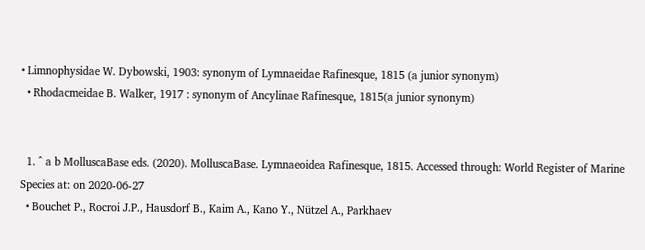• Limnophysidae W. Dybowski, 1903: synonym of Lymnaeidae Rafinesque, 1815 (a junior synonym)
  • Rhodacmeidae B. Walker, 1917 : synonym of Ancylinae Rafinesque, 1815(a junior synonym)


  1. ^ a b MolluscaBase eds. (2020). MolluscaBase. Lymnaeoidea Rafinesque, 1815. Accessed through: World Register of Marine Species at: on 2020-06-27
  • Bouchet P., Rocroi J.P., Hausdorf B., Kaim A., Kano Y., Nützel A., Parkhaev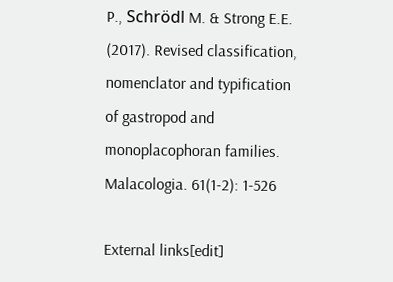P., Schrödl M. & Strong E.E. (2017). Revised classification, nomenclator and typification of gastropod and monoplacophoran families. Malacologia. 61(1-2): 1-526

External links[edit]